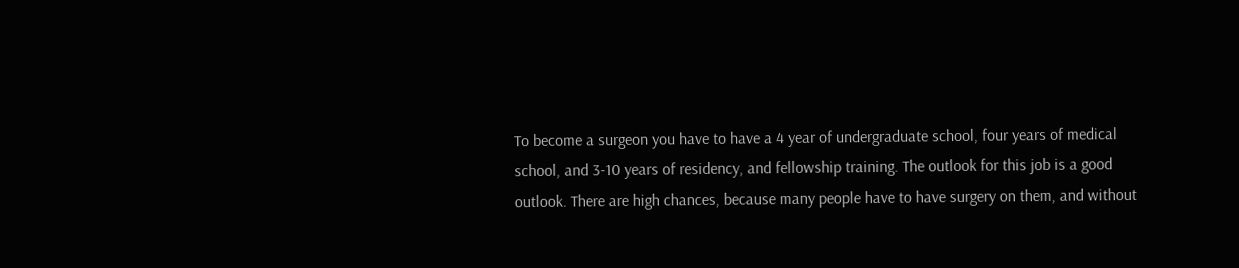To become a surgeon you have to have a 4 year of undergraduate school, four years of medical school, and 3-10 years of residency, and fellowship training. The outlook for this job is a good outlook. There are high chances, because many people have to have surgery on them, and without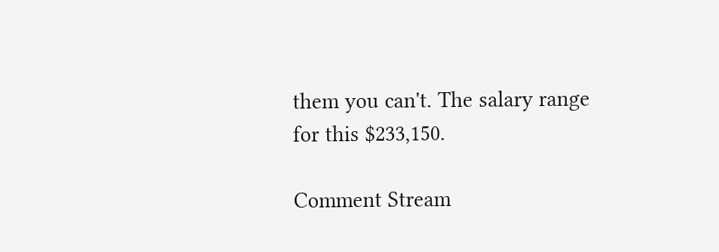them you can't. The salary range for this $233,150.

Comment Stream